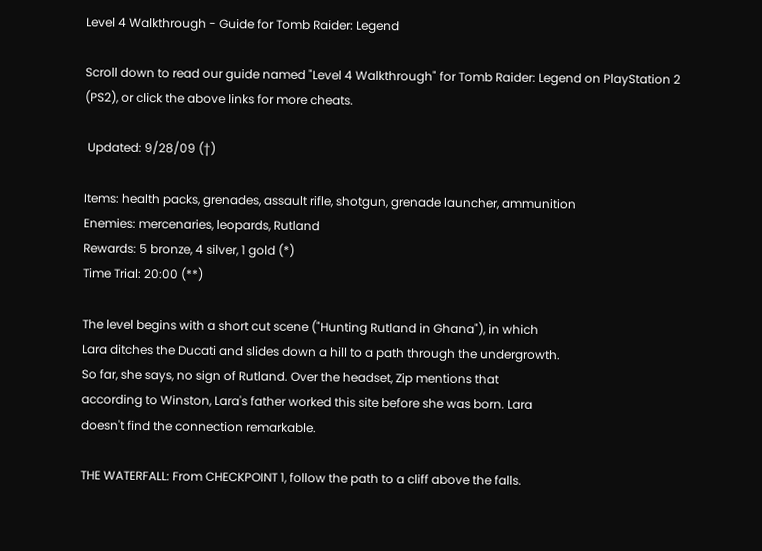Level 4 Walkthrough - Guide for Tomb Raider: Legend

Scroll down to read our guide named "Level 4 Walkthrough" for Tomb Raider: Legend on PlayStation 2 (PS2), or click the above links for more cheats.

 Updated: 9/28/09 (†)

Items: health packs, grenades, assault rifle, shotgun, grenade launcher, ammunition
Enemies: mercenaries, leopards, Rutland
Rewards: 5 bronze, 4 silver, 1 gold (*)
Time Trial: 20:00 (**)

The level begins with a short cut scene ("Hunting Rutland in Ghana"), in which
Lara ditches the Ducati and slides down a hill to a path through the undergrowth.
So far, she says, no sign of Rutland. Over the headset, Zip mentions that
according to Winston, Lara's father worked this site before she was born. Lara
doesn't find the connection remarkable.

THE WATERFALL: From CHECKPOINT 1, follow the path to a cliff above the falls.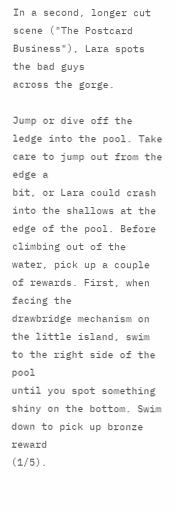In a second, longer cut scene ("The Postcard Business"), Lara spots the bad guys
across the gorge.

Jump or dive off the ledge into the pool. Take care to jump out from the edge a
bit, or Lara could crash into the shallows at the edge of the pool. Before
climbing out of the water, pick up a couple of rewards. First, when facing the
drawbridge mechanism on the little island, swim to the right side of the pool
until you spot something shiny on the bottom. Swim down to pick up bronze reward
(1/5).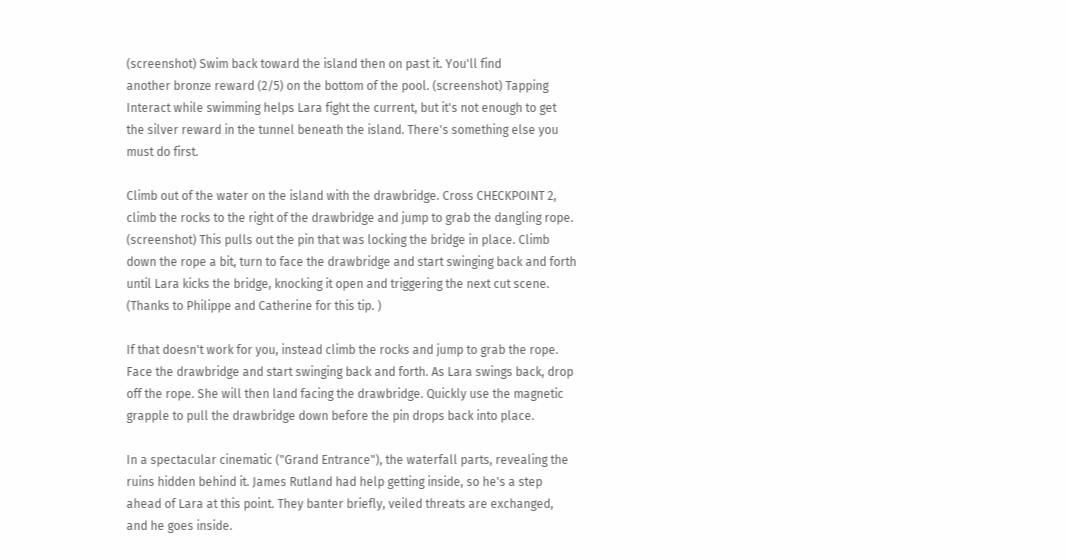(screenshot) Swim back toward the island then on past it. You'll find
another bronze reward (2/5) on the bottom of the pool. (screenshot) Tapping
Interact while swimming helps Lara fight the current, but it's not enough to get
the silver reward in the tunnel beneath the island. There's something else you
must do first.

Climb out of the water on the island with the drawbridge. Cross CHECKPOINT 2,
climb the rocks to the right of the drawbridge and jump to grab the dangling rope.
(screenshot) This pulls out the pin that was locking the bridge in place. Climb
down the rope a bit, turn to face the drawbridge and start swinging back and forth
until Lara kicks the bridge, knocking it open and triggering the next cut scene.
(Thanks to Philippe and Catherine for this tip. )

If that doesn't work for you, instead climb the rocks and jump to grab the rope.
Face the drawbridge and start swinging back and forth. As Lara swings back, drop
off the rope. She will then land facing the drawbridge. Quickly use the magnetic
grapple to pull the drawbridge down before the pin drops back into place.

In a spectacular cinematic ("Grand Entrance"), the waterfall parts, revealing the
ruins hidden behind it. James Rutland had help getting inside, so he's a step
ahead of Lara at this point. They banter briefly, veiled threats are exchanged,
and he goes inside.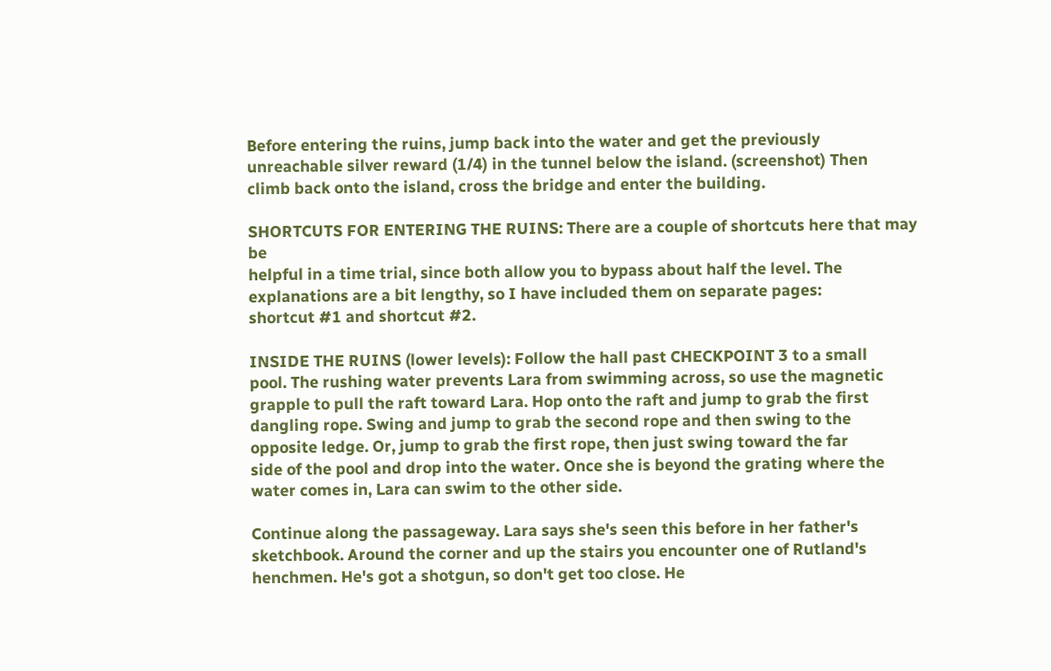Before entering the ruins, jump back into the water and get the previously
unreachable silver reward (1/4) in the tunnel below the island. (screenshot) Then
climb back onto the island, cross the bridge and enter the building.

SHORTCUTS FOR ENTERING THE RUINS: There are a couple of shortcuts here that may be
helpful in a time trial, since both allow you to bypass about half the level. The
explanations are a bit lengthy, so I have included them on separate pages:
shortcut #1 and shortcut #2.

INSIDE THE RUINS (lower levels): Follow the hall past CHECKPOINT 3 to a small
pool. The rushing water prevents Lara from swimming across, so use the magnetic
grapple to pull the raft toward Lara. Hop onto the raft and jump to grab the first
dangling rope. Swing and jump to grab the second rope and then swing to the
opposite ledge. Or, jump to grab the first rope, then just swing toward the far
side of the pool and drop into the water. Once she is beyond the grating where the
water comes in, Lara can swim to the other side.

Continue along the passageway. Lara says she's seen this before in her father's
sketchbook. Around the corner and up the stairs you encounter one of Rutland's
henchmen. He's got a shotgun, so don't get too close. He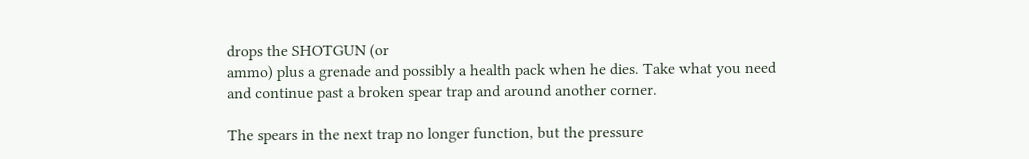drops the SHOTGUN (or
ammo) plus a grenade and possibly a health pack when he dies. Take what you need
and continue past a broken spear trap and around another corner.

The spears in the next trap no longer function, but the pressure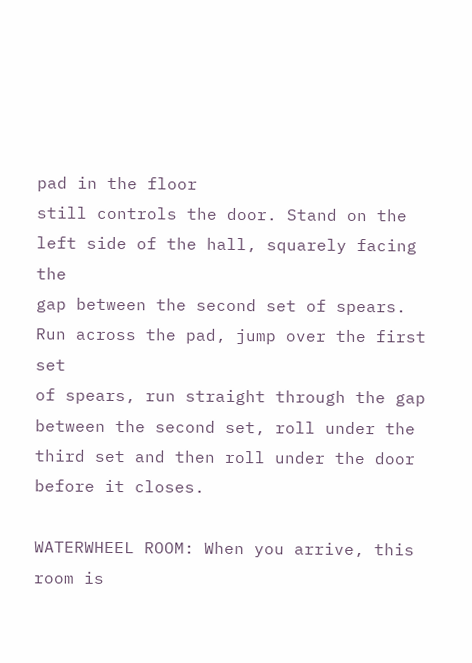pad in the floor
still controls the door. Stand on the left side of the hall, squarely facing the
gap between the second set of spears. Run across the pad, jump over the first set
of spears, run straight through the gap between the second set, roll under the
third set and then roll under the door before it closes.

WATERWHEEL ROOM: When you arrive, this room is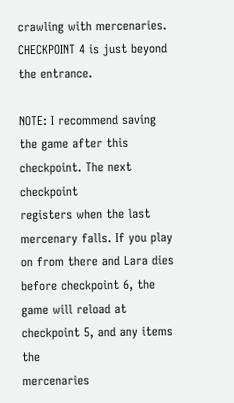crawling with mercenaries.
CHECKPOINT 4 is just beyond the entrance.

NOTE: I recommend saving the game after this checkpoint. The next checkpoint
registers when the last mercenary falls. If you play on from there and Lara dies
before checkpoint 6, the game will reload at checkpoint 5, and any items the
mercenaries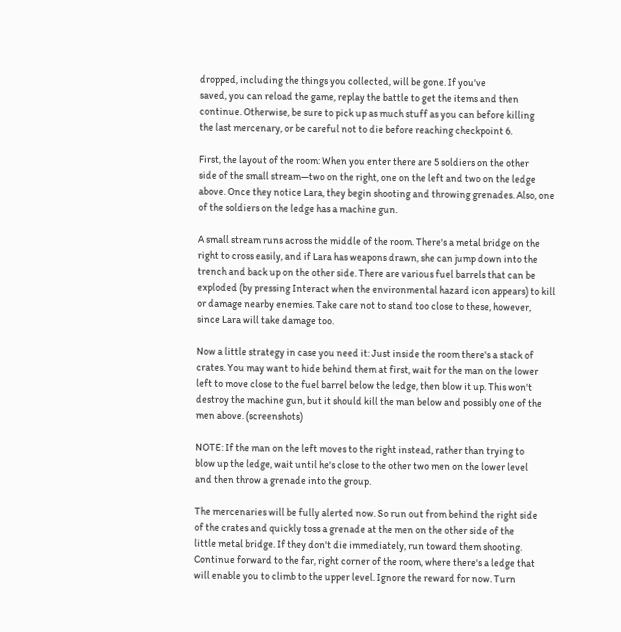dropped, including the things you collected, will be gone. If you've
saved, you can reload the game, replay the battle to get the items and then
continue. Otherwise, be sure to pick up as much stuff as you can before killing
the last mercenary, or be careful not to die before reaching checkpoint 6.

First, the layout of the room: When you enter there are 5 soldiers on the other
side of the small stream—two on the right, one on the left and two on the ledge
above. Once they notice Lara, they begin shooting and throwing grenades. Also, one
of the soldiers on the ledge has a machine gun.

A small stream runs across the middle of the room. There's a metal bridge on the
right to cross easily, and if Lara has weapons drawn, she can jump down into the
trench and back up on the other side. There are various fuel barrels that can be
exploded (by pressing Interact when the environmental hazard icon appears) to kill
or damage nearby enemies. Take care not to stand too close to these, however,
since Lara will take damage too.

Now a little strategy in case you need it: Just inside the room there's a stack of
crates. You may want to hide behind them at first, wait for the man on the lower
left to move close to the fuel barrel below the ledge, then blow it up. This won't
destroy the machine gun, but it should kill the man below and possibly one of the
men above. (screenshots)

NOTE: If the man on the left moves to the right instead, rather than trying to
blow up the ledge, wait until he's close to the other two men on the lower level
and then throw a grenade into the group.

The mercenaries will be fully alerted now. So run out from behind the right side
of the crates and quickly toss a grenade at the men on the other side of the
little metal bridge. If they don't die immediately, run toward them shooting.
Continue forward to the far, right corner of the room, where there's a ledge that
will enable you to climb to the upper level. Ignore the reward for now. Turn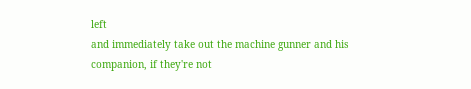left
and immediately take out the machine gunner and his companion, if they're not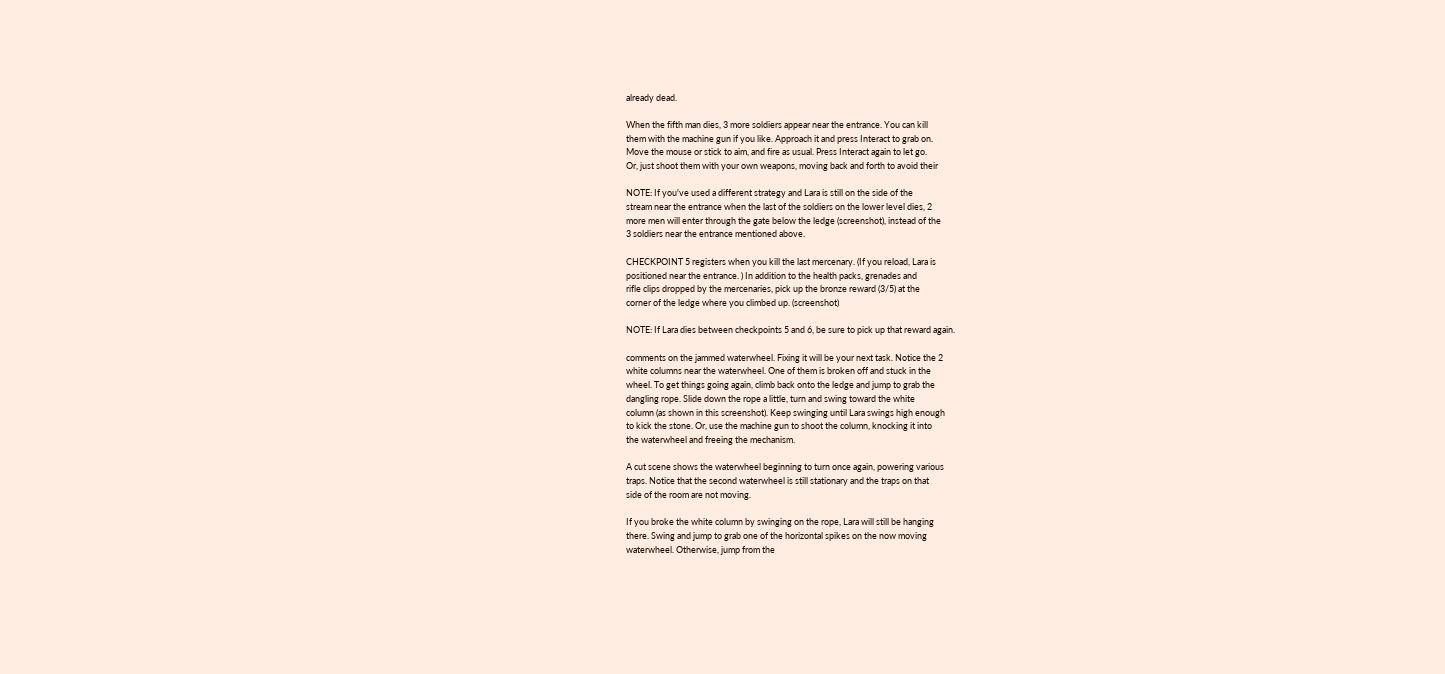already dead.

When the fifth man dies, 3 more soldiers appear near the entrance. You can kill
them with the machine gun if you like. Approach it and press Interact to grab on.
Move the mouse or stick to aim, and fire as usual. Press Interact again to let go.
Or, just shoot them with your own weapons, moving back and forth to avoid their

NOTE: If you've used a different strategy and Lara is still on the side of the
stream near the entrance when the last of the soldiers on the lower level dies, 2
more men will enter through the gate below the ledge (screenshot), instead of the
3 soldiers near the entrance mentioned above.

CHECKPOINT 5 registers when you kill the last mercenary. (If you reload, Lara is
positioned near the entrance. ) In addition to the health packs, grenades and
rifle clips dropped by the mercenaries, pick up the bronze reward (3/5) at the
corner of the ledge where you climbed up. (screenshot)

NOTE: If Lara dies between checkpoints 5 and 6, be sure to pick up that reward again.

comments on the jammed waterwheel. Fixing it will be your next task. Notice the 2
white columns near the waterwheel. One of them is broken off and stuck in the
wheel. To get things going again, climb back onto the ledge and jump to grab the
dangling rope. Slide down the rope a little, turn and swing toward the white
column (as shown in this screenshot). Keep swinging until Lara swings high enough
to kick the stone. Or, use the machine gun to shoot the column, knocking it into
the waterwheel and freeing the mechanism.

A cut scene shows the waterwheel beginning to turn once again, powering various
traps. Notice that the second waterwheel is still stationary and the traps on that
side of the room are not moving.

If you broke the white column by swinging on the rope, Lara will still be hanging
there. Swing and jump to grab one of the horizontal spikes on the now moving
waterwheel. Otherwise, jump from the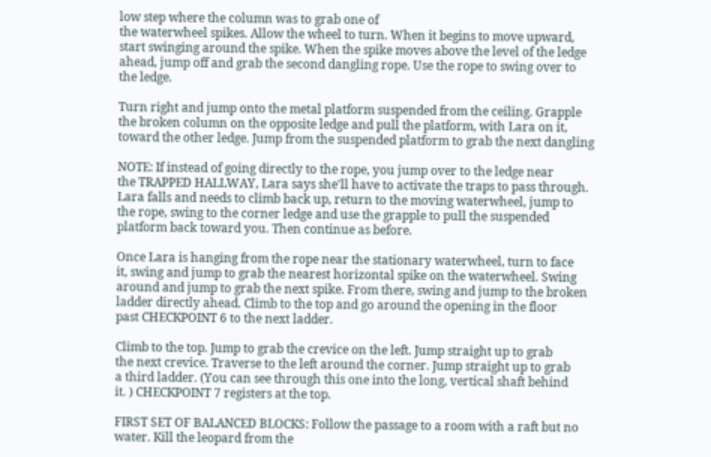low step where the column was to grab one of
the waterwheel spikes. Allow the wheel to turn. When it begins to move upward,
start swinging around the spike. When the spike moves above the level of the ledge
ahead, jump off and grab the second dangling rope. Use the rope to swing over to
the ledge.

Turn right and jump onto the metal platform suspended from the ceiling. Grapple
the broken column on the opposite ledge and pull the platform, with Lara on it,
toward the other ledge. Jump from the suspended platform to grab the next dangling

NOTE: If instead of going directly to the rope, you jump over to the ledge near
the TRAPPED HALLWAY, Lara says she'll have to activate the traps to pass through.
Lara falls and needs to climb back up, return to the moving waterwheel, jump to
the rope, swing to the corner ledge and use the grapple to pull the suspended
platform back toward you. Then continue as before.

Once Lara is hanging from the rope near the stationary waterwheel, turn to face
it, swing and jump to grab the nearest horizontal spike on the waterwheel. Swing
around and jump to grab the next spike. From there, swing and jump to the broken
ladder directly ahead. Climb to the top and go around the opening in the floor
past CHECKPOINT 6 to the next ladder.

Climb to the top. Jump to grab the crevice on the left. Jump straight up to grab
the next crevice. Traverse to the left around the corner. Jump straight up to grab
a third ladder. (You can see through this one into the long, vertical shaft behind
it. ) CHECKPOINT 7 registers at the top.

FIRST SET OF BALANCED BLOCKS: Follow the passage to a room with a raft but no
water. Kill the leopard from the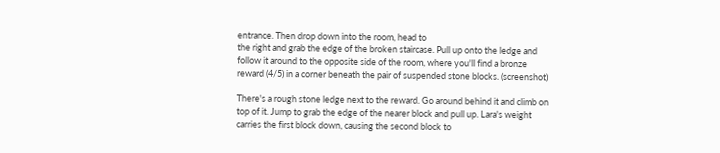entrance. Then drop down into the room, head to
the right and grab the edge of the broken staircase. Pull up onto the ledge and
follow it around to the opposite side of the room, where you'll find a bronze
reward (4/5) in a corner beneath the pair of suspended stone blocks. (screenshot)

There's a rough stone ledge next to the reward. Go around behind it and climb on
top of it. Jump to grab the edge of the nearer block and pull up. Lara's weight
carries the first block down, causing the second block to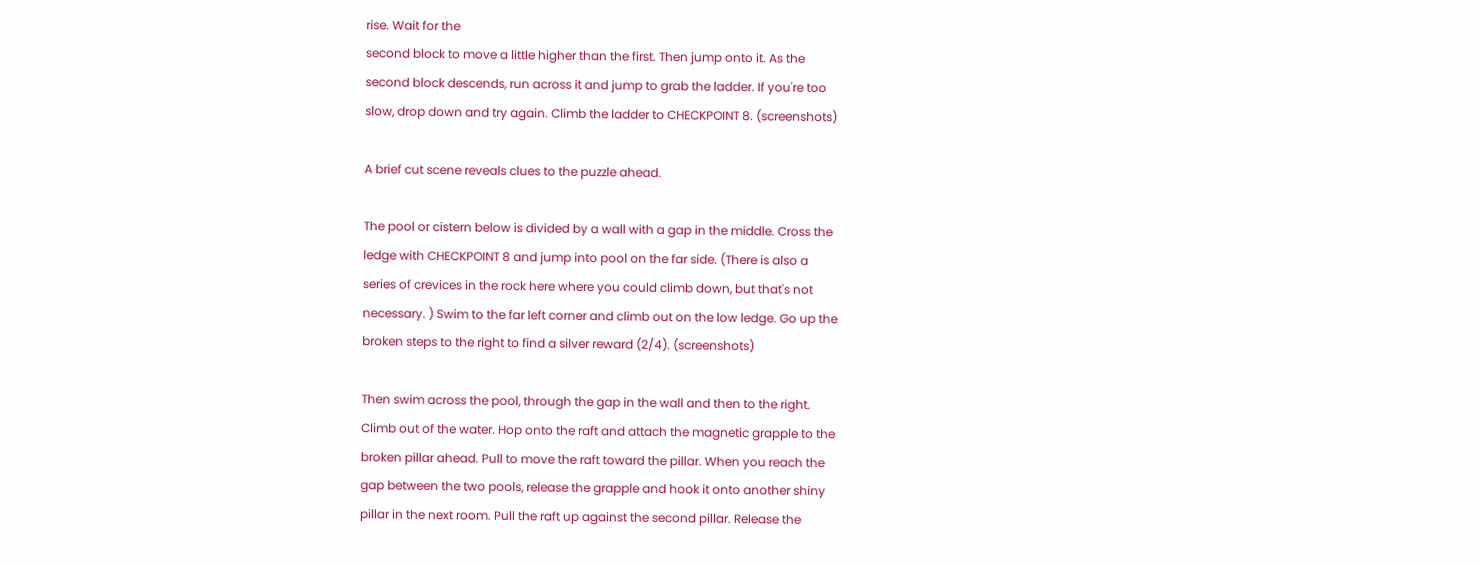rise. Wait for the
second block to move a little higher than the first. Then jump onto it. As the
second block descends, run across it and jump to grab the ladder. If you're too
slow, drop down and try again. Climb the ladder to CHECKPOINT 8. (screenshots)

A brief cut scene reveals clues to the puzzle ahead.

The pool or cistern below is divided by a wall with a gap in the middle. Cross the
ledge with CHECKPOINT 8 and jump into pool on the far side. (There is also a
series of crevices in the rock here where you could climb down, but that's not
necessary. ) Swim to the far left corner and climb out on the low ledge. Go up the
broken steps to the right to find a silver reward (2/4). (screenshots)

Then swim across the pool, through the gap in the wall and then to the right.
Climb out of the water. Hop onto the raft and attach the magnetic grapple to the
broken pillar ahead. Pull to move the raft toward the pillar. When you reach the
gap between the two pools, release the grapple and hook it onto another shiny
pillar in the next room. Pull the raft up against the second pillar. Release the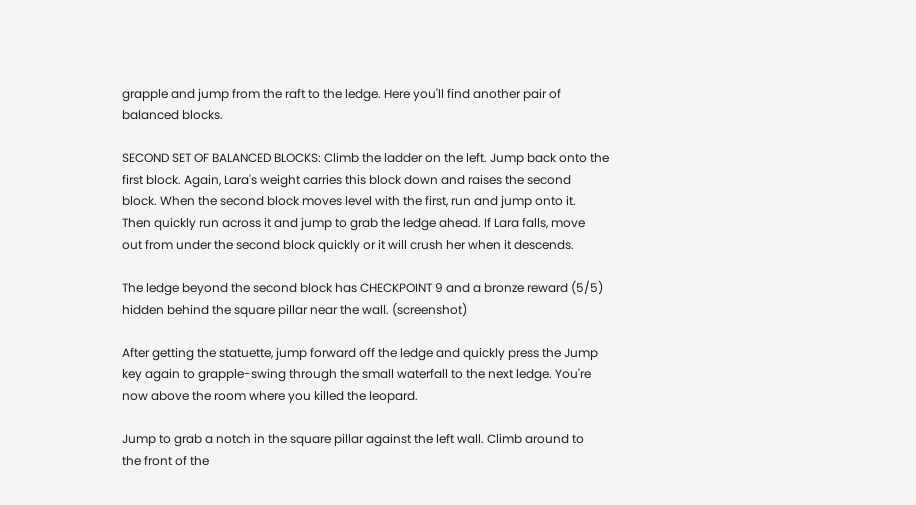grapple and jump from the raft to the ledge. Here you'll find another pair of
balanced blocks.

SECOND SET OF BALANCED BLOCKS: Climb the ladder on the left. Jump back onto the
first block. Again, Lara's weight carries this block down and raises the second
block. When the second block moves level with the first, run and jump onto it.
Then quickly run across it and jump to grab the ledge ahead. If Lara falls, move
out from under the second block quickly or it will crush her when it descends.

The ledge beyond the second block has CHECKPOINT 9 and a bronze reward (5/5)
hidden behind the square pillar near the wall. (screenshot)

After getting the statuette, jump forward off the ledge and quickly press the Jump
key again to grapple-swing through the small waterfall to the next ledge. You're
now above the room where you killed the leopard.

Jump to grab a notch in the square pillar against the left wall. Climb around to
the front of the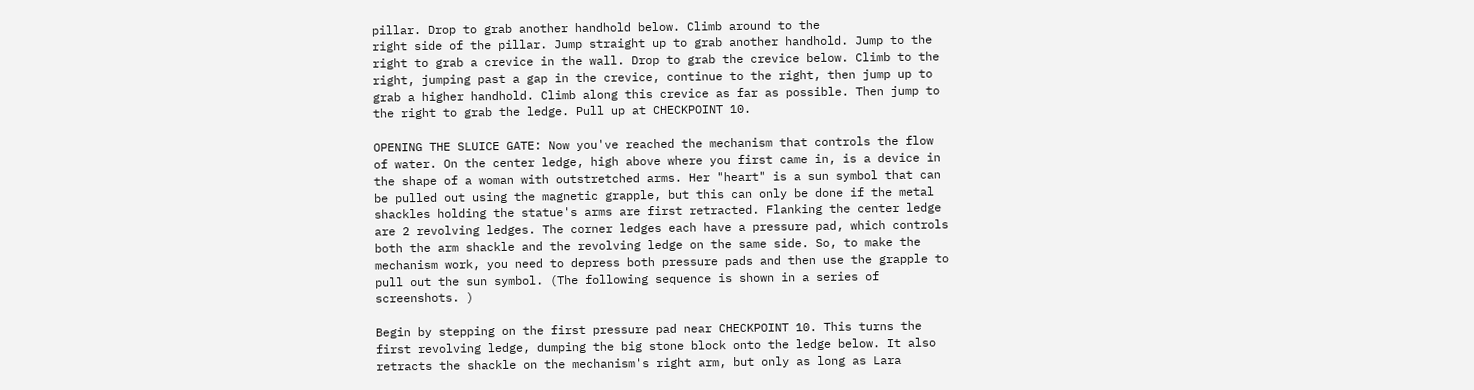pillar. Drop to grab another handhold below. Climb around to the
right side of the pillar. Jump straight up to grab another handhold. Jump to the
right to grab a crevice in the wall. Drop to grab the crevice below. Climb to the
right, jumping past a gap in the crevice, continue to the right, then jump up to
grab a higher handhold. Climb along this crevice as far as possible. Then jump to
the right to grab the ledge. Pull up at CHECKPOINT 10.

OPENING THE SLUICE GATE: Now you've reached the mechanism that controls the flow
of water. On the center ledge, high above where you first came in, is a device in
the shape of a woman with outstretched arms. Her "heart" is a sun symbol that can
be pulled out using the magnetic grapple, but this can only be done if the metal
shackles holding the statue's arms are first retracted. Flanking the center ledge
are 2 revolving ledges. The corner ledges each have a pressure pad, which controls
both the arm shackle and the revolving ledge on the same side. So, to make the
mechanism work, you need to depress both pressure pads and then use the grapple to
pull out the sun symbol. (The following sequence is shown in a series of
screenshots. )

Begin by stepping on the first pressure pad near CHECKPOINT 10. This turns the
first revolving ledge, dumping the big stone block onto the ledge below. It also
retracts the shackle on the mechanism's right arm, but only as long as Lara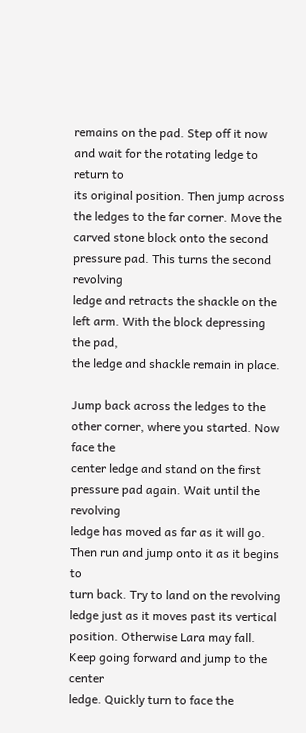remains on the pad. Step off it now and wait for the rotating ledge to return to
its original position. Then jump across the ledges to the far corner. Move the
carved stone block onto the second pressure pad. This turns the second revolving
ledge and retracts the shackle on the left arm. With the block depressing the pad,
the ledge and shackle remain in place.

Jump back across the ledges to the other corner, where you started. Now face the
center ledge and stand on the first pressure pad again. Wait until the revolving
ledge has moved as far as it will go. Then run and jump onto it as it begins to
turn back. Try to land on the revolving ledge just as it moves past its vertical
position. Otherwise Lara may fall. Keep going forward and jump to the center
ledge. Quickly turn to face the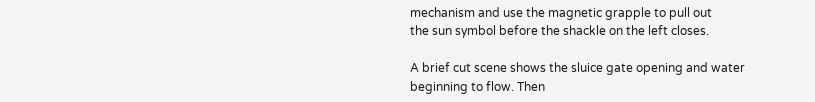mechanism and use the magnetic grapple to pull out
the sun symbol before the shackle on the left closes.

A brief cut scene shows the sluice gate opening and water beginning to flow. Then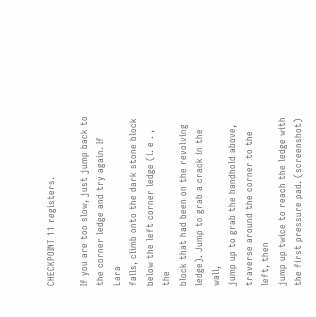CHECKPOINT 11 registers.

If you are too slow, just jump back to the corner ledge and try again. If Lara
falls, climb onto the dark stone block below the left corner ledge (i. e . , the
block that had been on the revolving ledge). Jump to grab a crack in the wall,
jump up to grab the handhold above, traverse around the corner to the left, then
jump up twice to reach the ledge with the first pressure pad. (screenshot)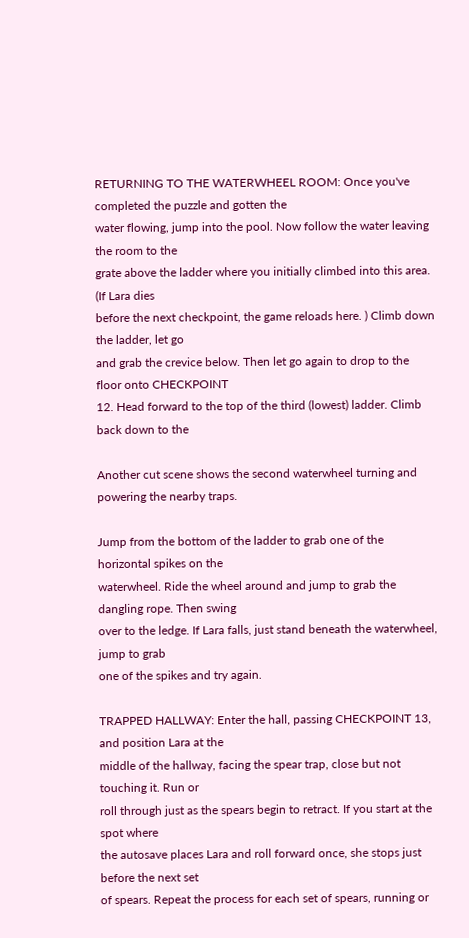RETURNING TO THE WATERWHEEL ROOM: Once you've completed the puzzle and gotten the
water flowing, jump into the pool. Now follow the water leaving the room to the
grate above the ladder where you initially climbed into this area. (If Lara dies
before the next checkpoint, the game reloads here. ) Climb down the ladder, let go
and grab the crevice below. Then let go again to drop to the floor onto CHECKPOINT
12. Head forward to the top of the third (lowest) ladder. Climb back down to the

Another cut scene shows the second waterwheel turning and powering the nearby traps.

Jump from the bottom of the ladder to grab one of the horizontal spikes on the
waterwheel. Ride the wheel around and jump to grab the dangling rope. Then swing
over to the ledge. If Lara falls, just stand beneath the waterwheel, jump to grab
one of the spikes and try again.

TRAPPED HALLWAY: Enter the hall, passing CHECKPOINT 13, and position Lara at the
middle of the hallway, facing the spear trap, close but not touching it. Run or
roll through just as the spears begin to retract. If you start at the spot where
the autosave places Lara and roll forward once, she stops just before the next set
of spears. Repeat the process for each set of spears, running or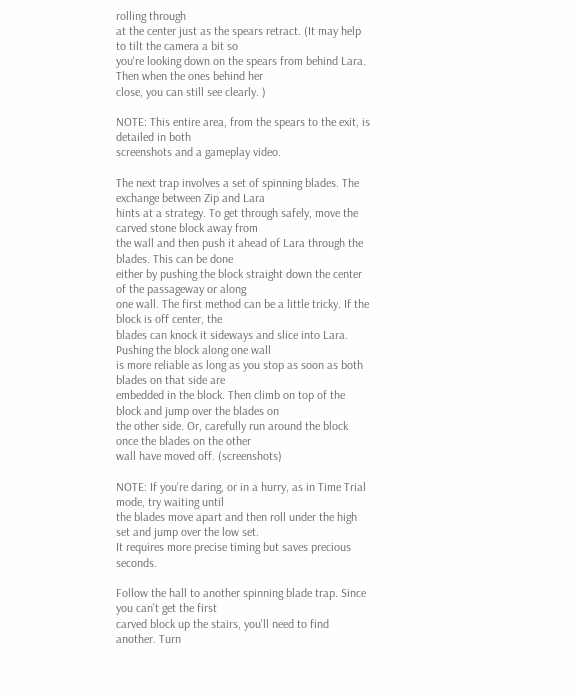rolling through
at the center just as the spears retract. (It may help to tilt the camera a bit so
you're looking down on the spears from behind Lara. Then when the ones behind her
close, you can still see clearly. )

NOTE: This entire area, from the spears to the exit, is detailed in both
screenshots and a gameplay video.

The next trap involves a set of spinning blades. The exchange between Zip and Lara
hints at a strategy. To get through safely, move the carved stone block away from
the wall and then push it ahead of Lara through the blades. This can be done
either by pushing the block straight down the center of the passageway or along
one wall. The first method can be a little tricky. If the block is off center, the
blades can knock it sideways and slice into Lara. Pushing the block along one wall
is more reliable as long as you stop as soon as both blades on that side are
embedded in the block. Then climb on top of the block and jump over the blades on
the other side. Or, carefully run around the block once the blades on the other
wall have moved off. (screenshots)

NOTE: If you're daring, or in a hurry, as in Time Trial mode, try waiting until
the blades move apart and then roll under the high set and jump over the low set.
It requires more precise timing but saves precious seconds.

Follow the hall to another spinning blade trap. Since you can't get the first
carved block up the stairs, you'll need to find another. Turn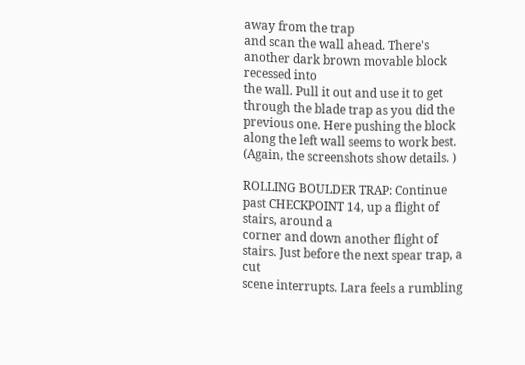away from the trap
and scan the wall ahead. There's another dark brown movable block recessed into
the wall. Pull it out and use it to get through the blade trap as you did the
previous one. Here pushing the block along the left wall seems to work best.
(Again, the screenshots show details. )

ROLLING BOULDER TRAP: Continue past CHECKPOINT 14, up a flight of stairs, around a
corner and down another flight of stairs. Just before the next spear trap, a cut
scene interrupts. Lara feels a rumbling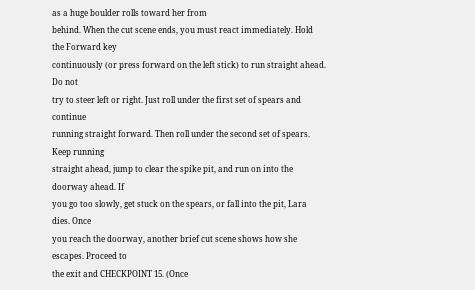as a huge boulder rolls toward her from
behind. When the cut scene ends, you must react immediately. Hold the Forward key
continuously (or press forward on the left stick) to run straight ahead. Do not
try to steer left or right. Just roll under the first set of spears and continue
running straight forward. Then roll under the second set of spears. Keep running
straight ahead, jump to clear the spike pit, and run on into the doorway ahead. If
you go too slowly, get stuck on the spears, or fall into the pit, Lara dies. Once
you reach the doorway, another brief cut scene shows how she escapes. Proceed to
the exit and CHECKPOINT 15. (Once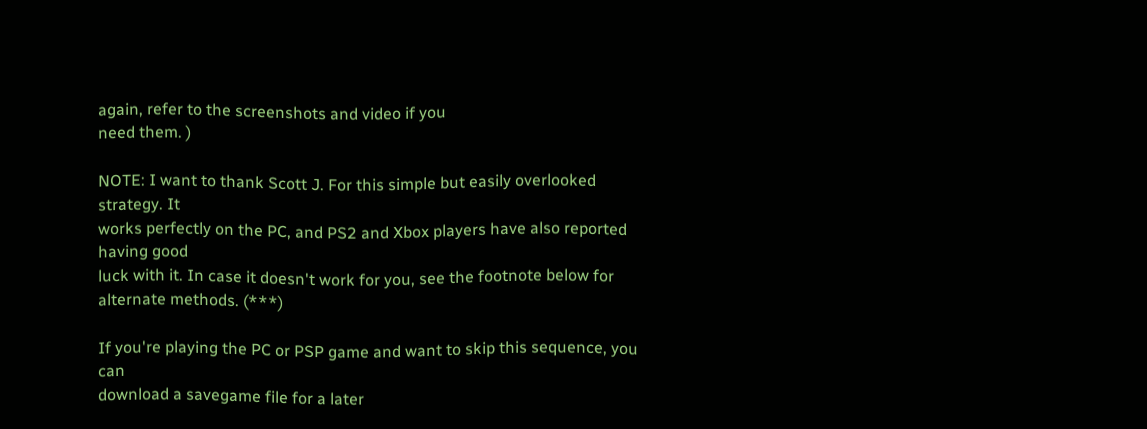again, refer to the screenshots and video if you
need them. )

NOTE: I want to thank Scott J. For this simple but easily overlooked strategy. It
works perfectly on the PC, and PS2 and Xbox players have also reported having good
luck with it. In case it doesn't work for you, see the footnote below for
alternate methods. (***)

If you're playing the PC or PSP game and want to skip this sequence, you can
download a savegame file for a later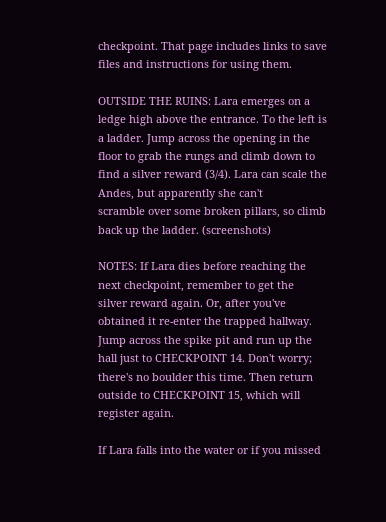checkpoint. That page includes links to save
files and instructions for using them.

OUTSIDE THE RUINS: Lara emerges on a ledge high above the entrance. To the left is
a ladder. Jump across the opening in the floor to grab the rungs and climb down to
find a silver reward (3/4). Lara can scale the Andes, but apparently she can't
scramble over some broken pillars, so climb back up the ladder. (screenshots)

NOTES: If Lara dies before reaching the next checkpoint, remember to get the
silver reward again. Or, after you've obtained it re-enter the trapped hallway.
Jump across the spike pit and run up the hall just to CHECKPOINT 14. Don't worry;
there's no boulder this time. Then return outside to CHECKPOINT 15, which will
register again.

If Lara falls into the water or if you missed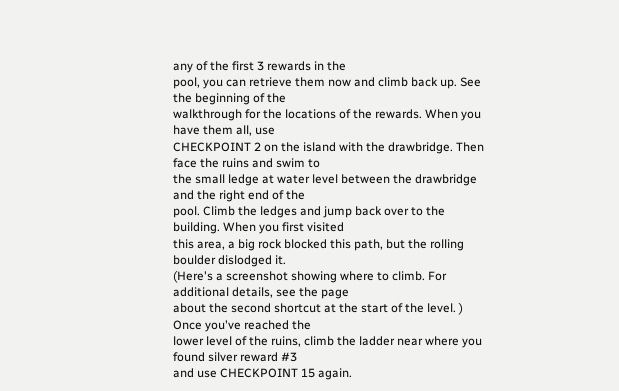any of the first 3 rewards in the
pool, you can retrieve them now and climb back up. See the beginning of the
walkthrough for the locations of the rewards. When you have them all, use
CHECKPOINT 2 on the island with the drawbridge. Then face the ruins and swim to
the small ledge at water level between the drawbridge and the right end of the
pool. Climb the ledges and jump back over to the building. When you first visited
this area, a big rock blocked this path, but the rolling boulder dislodged it.
(Here's a screenshot showing where to climb. For additional details, see the page
about the second shortcut at the start of the level. ) Once you've reached the
lower level of the ruins, climb the ladder near where you found silver reward #3
and use CHECKPOINT 15 again.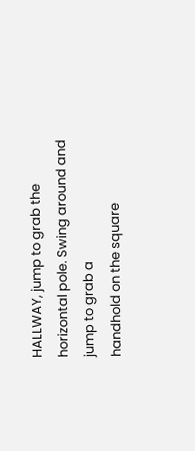HALLWAY, jump to grab the horizontal pole. Swing around and jump to grab a
handhold on the square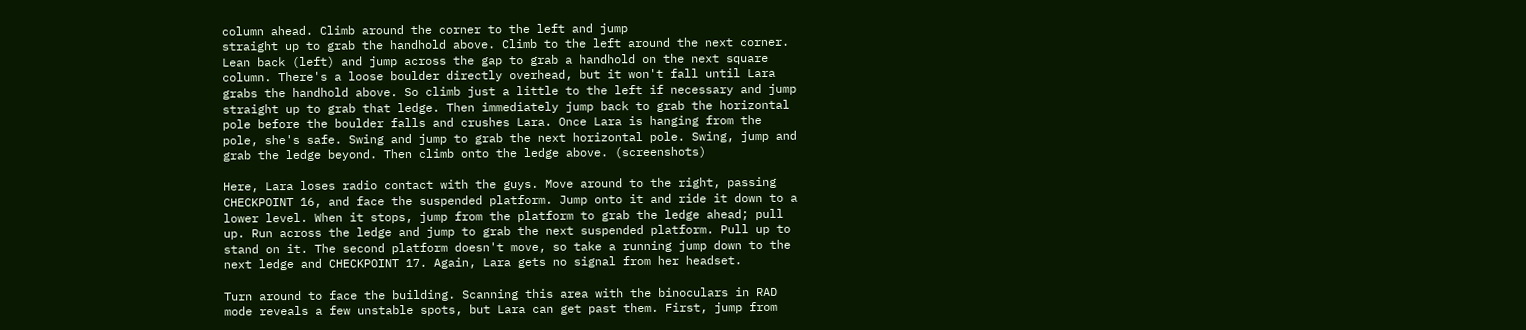column ahead. Climb around the corner to the left and jump
straight up to grab the handhold above. Climb to the left around the next corner.
Lean back (left) and jump across the gap to grab a handhold on the next square
column. There's a loose boulder directly overhead, but it won't fall until Lara
grabs the handhold above. So climb just a little to the left if necessary and jump
straight up to grab that ledge. Then immediately jump back to grab the horizontal
pole before the boulder falls and crushes Lara. Once Lara is hanging from the
pole, she's safe. Swing and jump to grab the next horizontal pole. Swing, jump and
grab the ledge beyond. Then climb onto the ledge above. (screenshots)

Here, Lara loses radio contact with the guys. Move around to the right, passing
CHECKPOINT 16, and face the suspended platform. Jump onto it and ride it down to a
lower level. When it stops, jump from the platform to grab the ledge ahead; pull
up. Run across the ledge and jump to grab the next suspended platform. Pull up to
stand on it. The second platform doesn't move, so take a running jump down to the
next ledge and CHECKPOINT 17. Again, Lara gets no signal from her headset.

Turn around to face the building. Scanning this area with the binoculars in RAD
mode reveals a few unstable spots, but Lara can get past them. First, jump from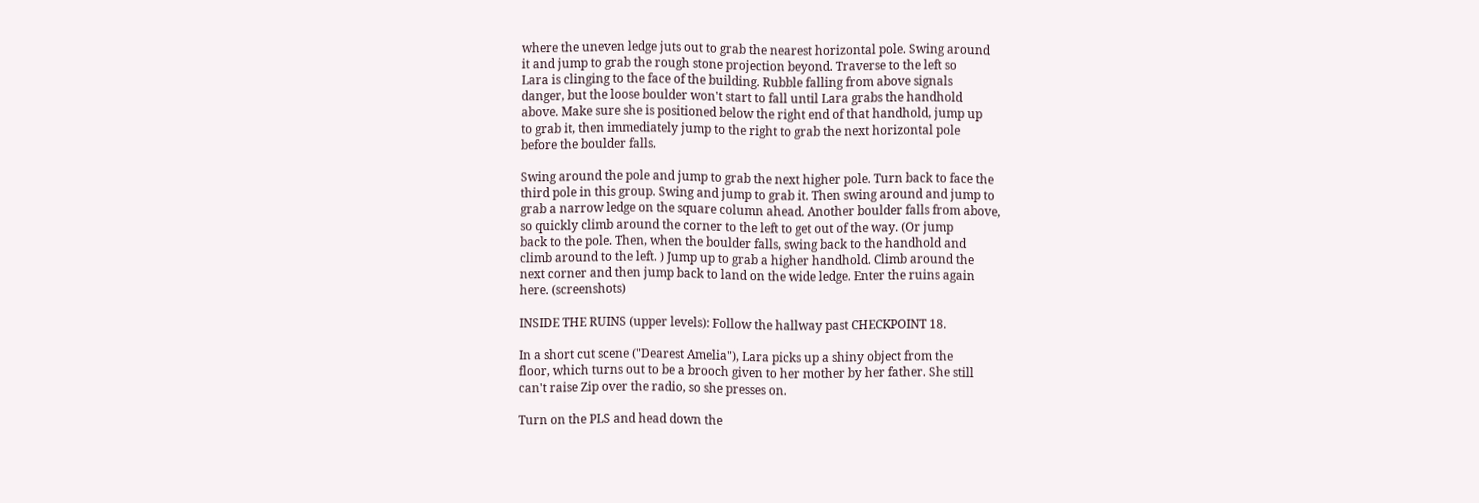where the uneven ledge juts out to grab the nearest horizontal pole. Swing around
it and jump to grab the rough stone projection beyond. Traverse to the left so
Lara is clinging to the face of the building. Rubble falling from above signals
danger, but the loose boulder won't start to fall until Lara grabs the handhold
above. Make sure she is positioned below the right end of that handhold, jump up
to grab it, then immediately jump to the right to grab the next horizontal pole
before the boulder falls.

Swing around the pole and jump to grab the next higher pole. Turn back to face the
third pole in this group. Swing and jump to grab it. Then swing around and jump to
grab a narrow ledge on the square column ahead. Another boulder falls from above,
so quickly climb around the corner to the left to get out of the way. (Or jump
back to the pole. Then, when the boulder falls, swing back to the handhold and
climb around to the left. ) Jump up to grab a higher handhold. Climb around the
next corner and then jump back to land on the wide ledge. Enter the ruins again
here. (screenshots)

INSIDE THE RUINS (upper levels): Follow the hallway past CHECKPOINT 18.

In a short cut scene ("Dearest Amelia"), Lara picks up a shiny object from the
floor, which turns out to be a brooch given to her mother by her father. She still
can't raise Zip over the radio, so she presses on.

Turn on the PLS and head down the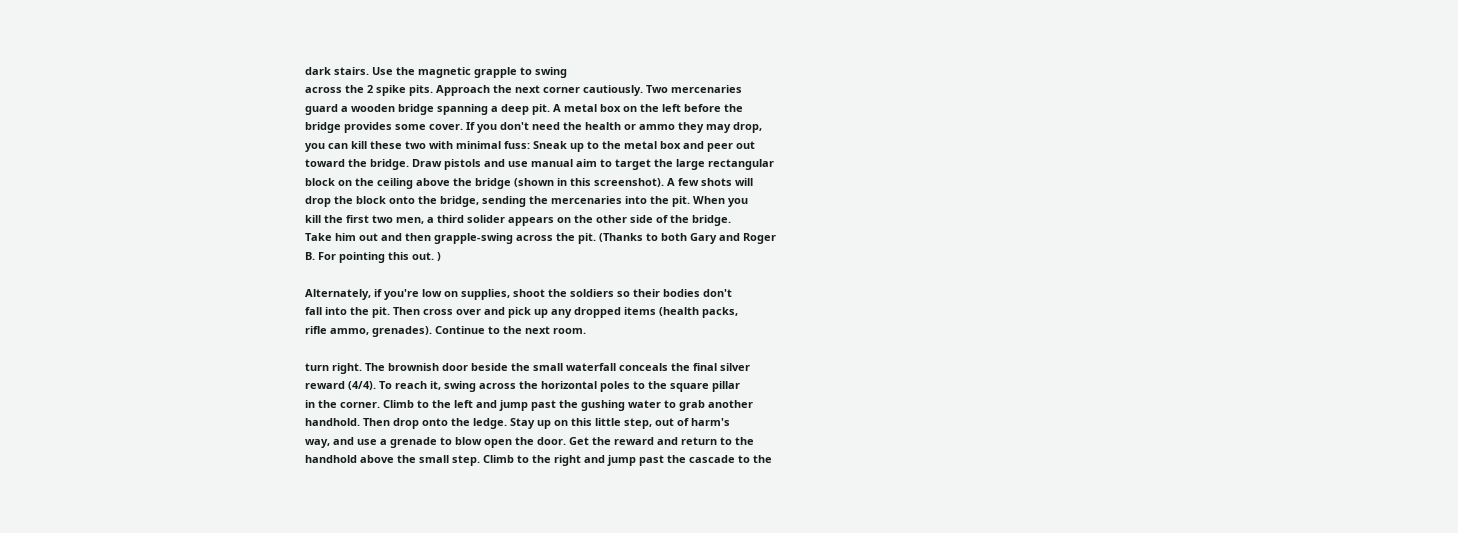dark stairs. Use the magnetic grapple to swing
across the 2 spike pits. Approach the next corner cautiously. Two mercenaries
guard a wooden bridge spanning a deep pit. A metal box on the left before the
bridge provides some cover. If you don't need the health or ammo they may drop,
you can kill these two with minimal fuss: Sneak up to the metal box and peer out
toward the bridge. Draw pistols and use manual aim to target the large rectangular
block on the ceiling above the bridge (shown in this screenshot). A few shots will
drop the block onto the bridge, sending the mercenaries into the pit. When you
kill the first two men, a third solider appears on the other side of the bridge.
Take him out and then grapple-swing across the pit. (Thanks to both Gary and Roger
B. For pointing this out. )

Alternately, if you're low on supplies, shoot the soldiers so their bodies don't
fall into the pit. Then cross over and pick up any dropped items (health packs,
rifle ammo, grenades). Continue to the next room.

turn right. The brownish door beside the small waterfall conceals the final silver
reward (4/4). To reach it, swing across the horizontal poles to the square pillar
in the corner. Climb to the left and jump past the gushing water to grab another
handhold. Then drop onto the ledge. Stay up on this little step, out of harm's
way, and use a grenade to blow open the door. Get the reward and return to the
handhold above the small step. Climb to the right and jump past the cascade to the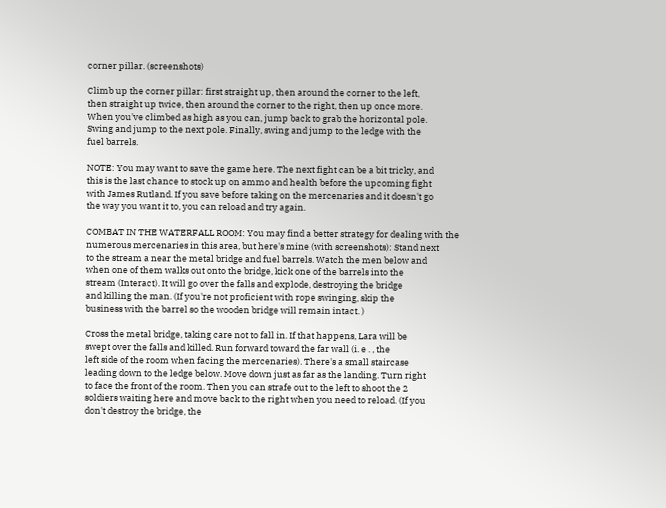corner pillar. (screenshots)

Climb up the corner pillar: first straight up, then around the corner to the left,
then straight up twice, then around the corner to the right, then up once more.
When you've climbed as high as you can, jump back to grab the horizontal pole.
Swing and jump to the next pole. Finally, swing and jump to the ledge with the
fuel barrels.

NOTE: You may want to save the game here. The next fight can be a bit tricky, and
this is the last chance to stock up on ammo and health before the upcoming fight
with James Rutland. If you save before taking on the mercenaries and it doesn't go
the way you want it to, you can reload and try again.

COMBAT IN THE WATERFALL ROOM: You may find a better strategy for dealing with the
numerous mercenaries in this area, but here's mine (with screenshots): Stand next
to the stream a near the metal bridge and fuel barrels. Watch the men below and
when one of them walks out onto the bridge, kick one of the barrels into the
stream (Interact). It will go over the falls and explode, destroying the bridge
and killing the man. (If you're not proficient with rope swinging, skip the
business with the barrel so the wooden bridge will remain intact. )

Cross the metal bridge, taking care not to fall in. If that happens, Lara will be
swept over the falls and killed. Run forward toward the far wall (i. e . , the
left side of the room when facing the mercenaries). There's a small staircase
leading down to the ledge below. Move down just as far as the landing. Turn right
to face the front of the room. Then you can strafe out to the left to shoot the 2
soldiers waiting here and move back to the right when you need to reload. (If you
don't destroy the bridge, the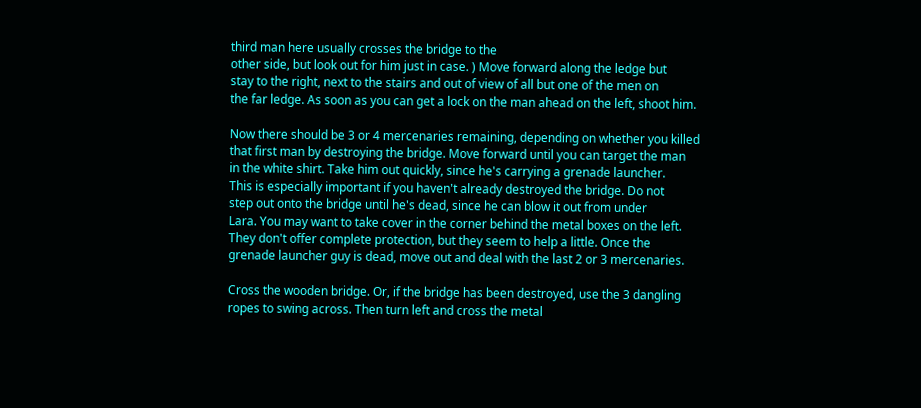third man here usually crosses the bridge to the
other side, but look out for him just in case. ) Move forward along the ledge but
stay to the right, next to the stairs and out of view of all but one of the men on
the far ledge. As soon as you can get a lock on the man ahead on the left, shoot him.

Now there should be 3 or 4 mercenaries remaining, depending on whether you killed
that first man by destroying the bridge. Move forward until you can target the man
in the white shirt. Take him out quickly, since he's carrying a grenade launcher.
This is especially important if you haven't already destroyed the bridge. Do not
step out onto the bridge until he's dead, since he can blow it out from under
Lara. You may want to take cover in the corner behind the metal boxes on the left.
They don't offer complete protection, but they seem to help a little. Once the
grenade launcher guy is dead, move out and deal with the last 2 or 3 mercenaries.

Cross the wooden bridge. Or, if the bridge has been destroyed, use the 3 dangling
ropes to swing across. Then turn left and cross the metal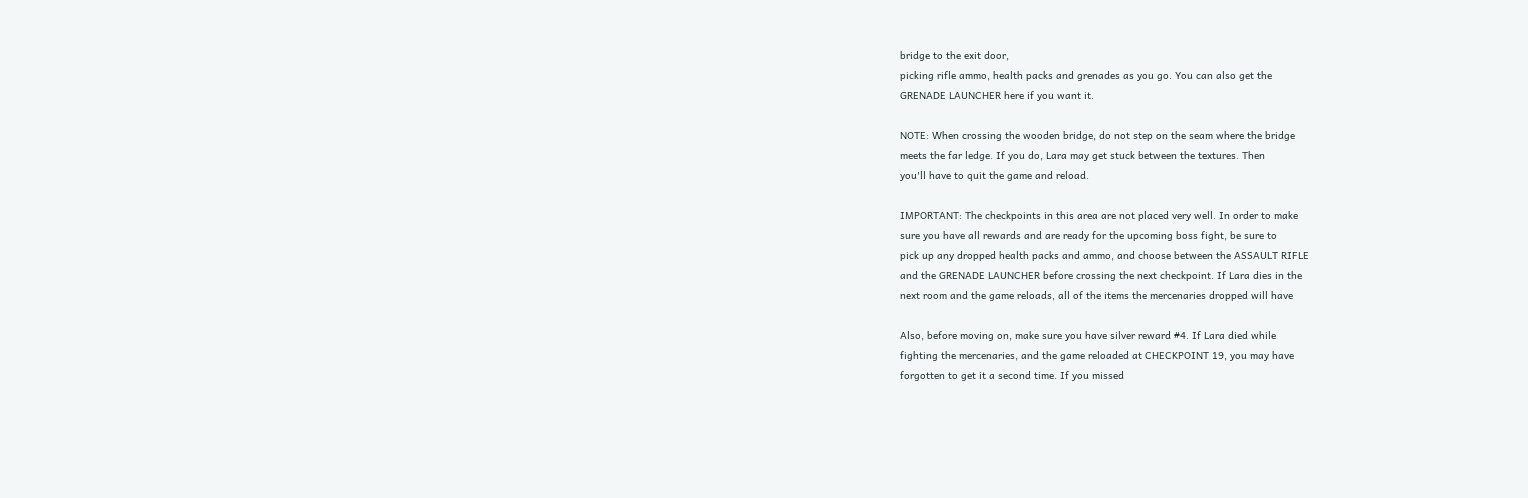bridge to the exit door,
picking rifle ammo, health packs and grenades as you go. You can also get the
GRENADE LAUNCHER here if you want it.

NOTE: When crossing the wooden bridge, do not step on the seam where the bridge
meets the far ledge. If you do, Lara may get stuck between the textures. Then
you'll have to quit the game and reload.

IMPORTANT: The checkpoints in this area are not placed very well. In order to make
sure you have all rewards and are ready for the upcoming boss fight, be sure to
pick up any dropped health packs and ammo, and choose between the ASSAULT RIFLE
and the GRENADE LAUNCHER before crossing the next checkpoint. If Lara dies in the
next room and the game reloads, all of the items the mercenaries dropped will have

Also, before moving on, make sure you have silver reward #4. If Lara died while
fighting the mercenaries, and the game reloaded at CHECKPOINT 19, you may have
forgotten to get it a second time. If you missed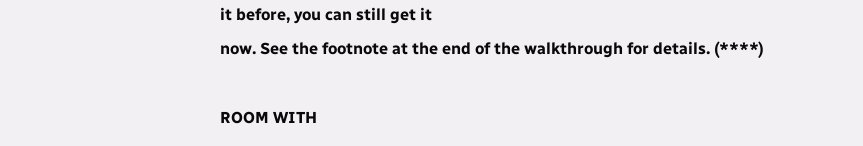it before, you can still get it
now. See the footnote at the end of the walkthrough for details. (****)

ROOM WITH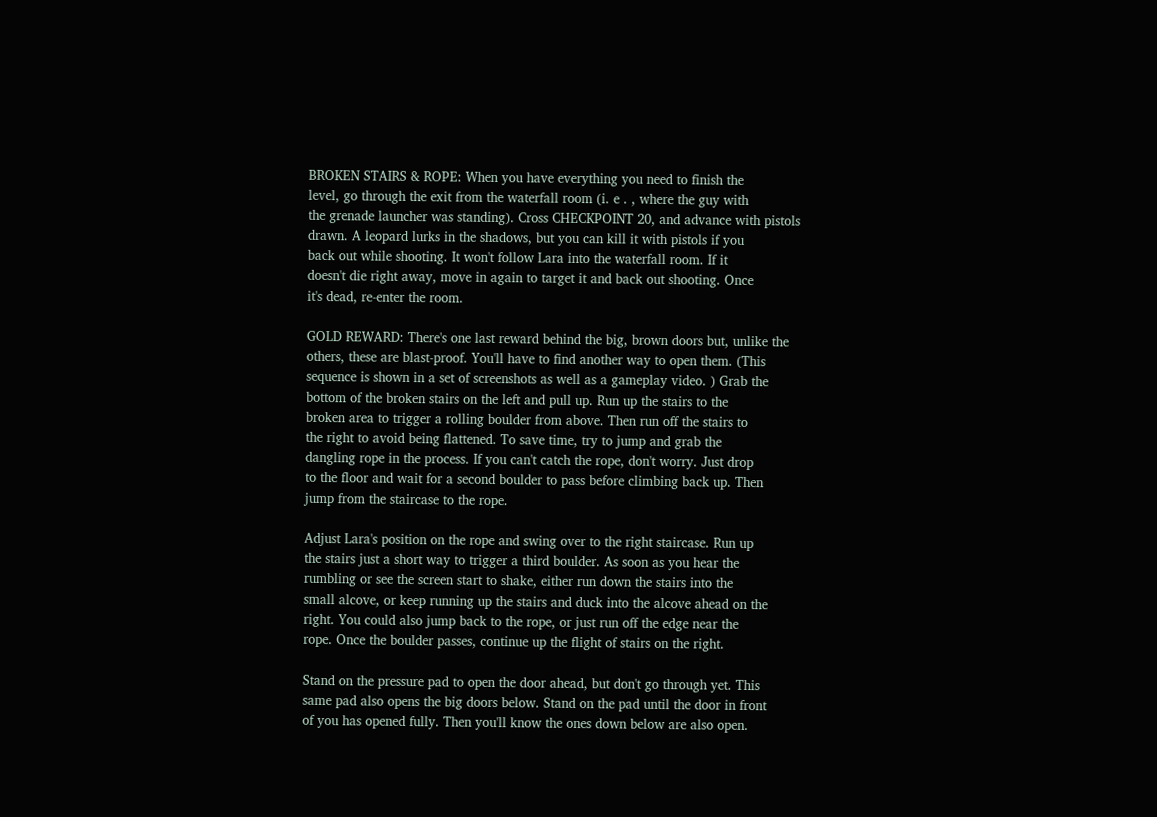BROKEN STAIRS & ROPE: When you have everything you need to finish the
level, go through the exit from the waterfall room (i. e . , where the guy with
the grenade launcher was standing). Cross CHECKPOINT 20, and advance with pistols
drawn. A leopard lurks in the shadows, but you can kill it with pistols if you
back out while shooting. It won't follow Lara into the waterfall room. If it
doesn't die right away, move in again to target it and back out shooting. Once
it's dead, re-enter the room.

GOLD REWARD: There's one last reward behind the big, brown doors but, unlike the
others, these are blast-proof. You'll have to find another way to open them. (This
sequence is shown in a set of screenshots as well as a gameplay video. ) Grab the
bottom of the broken stairs on the left and pull up. Run up the stairs to the
broken area to trigger a rolling boulder from above. Then run off the stairs to
the right to avoid being flattened. To save time, try to jump and grab the
dangling rope in the process. If you can't catch the rope, don't worry. Just drop
to the floor and wait for a second boulder to pass before climbing back up. Then
jump from the staircase to the rope.

Adjust Lara's position on the rope and swing over to the right staircase. Run up
the stairs just a short way to trigger a third boulder. As soon as you hear the
rumbling or see the screen start to shake, either run down the stairs into the
small alcove, or keep running up the stairs and duck into the alcove ahead on the
right. You could also jump back to the rope, or just run off the edge near the
rope. Once the boulder passes, continue up the flight of stairs on the right.

Stand on the pressure pad to open the door ahead, but don't go through yet. This
same pad also opens the big doors below. Stand on the pad until the door in front
of you has opened fully. Then you'll know the ones down below are also open.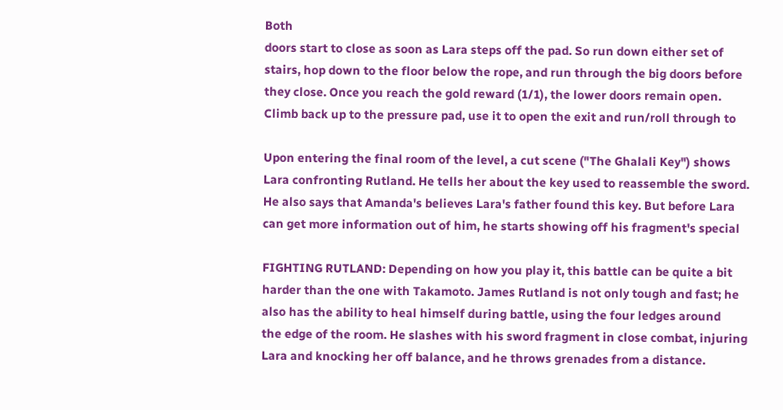Both
doors start to close as soon as Lara steps off the pad. So run down either set of
stairs, hop down to the floor below the rope, and run through the big doors before
they close. Once you reach the gold reward (1/1), the lower doors remain open.
Climb back up to the pressure pad, use it to open the exit and run/roll through to

Upon entering the final room of the level, a cut scene ("The Ghalali Key") shows
Lara confronting Rutland. He tells her about the key used to reassemble the sword.
He also says that Amanda's believes Lara's father found this key. But before Lara
can get more information out of him, he starts showing off his fragment's special

FIGHTING RUTLAND: Depending on how you play it, this battle can be quite a bit
harder than the one with Takamoto. James Rutland is not only tough and fast; he
also has the ability to heal himself during battle, using the four ledges around
the edge of the room. He slashes with his sword fragment in close combat, injuring
Lara and knocking her off balance, and he throws grenades from a distance.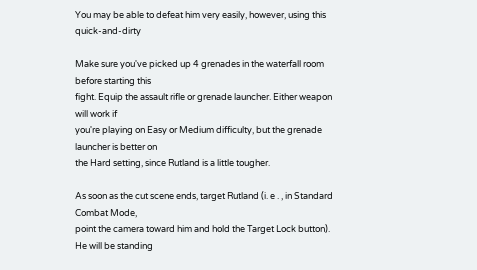You may be able to defeat him very easily, however, using this quick-and-dirty

Make sure you've picked up 4 grenades in the waterfall room before starting this
fight. Equip the assault rifle or grenade launcher. Either weapon will work if
you're playing on Easy or Medium difficulty, but the grenade launcher is better on
the Hard setting, since Rutland is a little tougher.

As soon as the cut scene ends, target Rutland (i. e . , in Standard Combat Mode,
point the camera toward him and hold the Target Lock button). He will be standing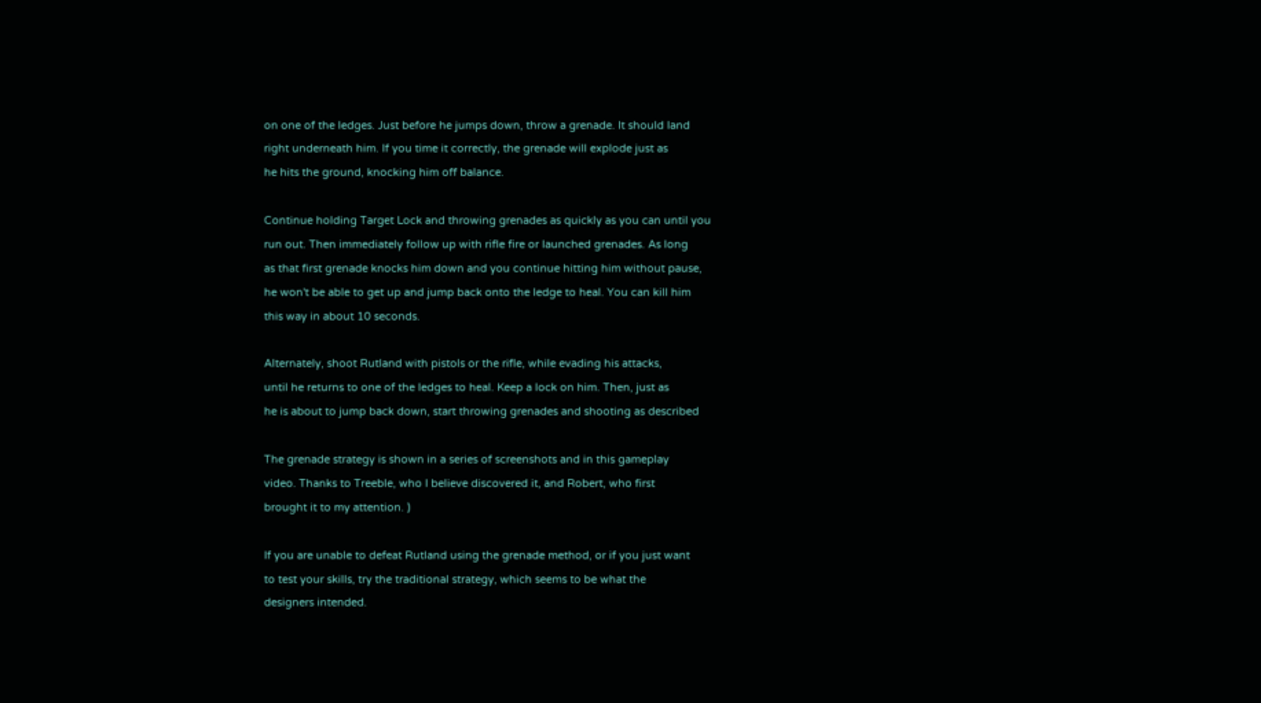on one of the ledges. Just before he jumps down, throw a grenade. It should land
right underneath him. If you time it correctly, the grenade will explode just as
he hits the ground, knocking him off balance.

Continue holding Target Lock and throwing grenades as quickly as you can until you
run out. Then immediately follow up with rifle fire or launched grenades. As long
as that first grenade knocks him down and you continue hitting him without pause,
he won't be able to get up and jump back onto the ledge to heal. You can kill him
this way in about 10 seconds.

Alternately, shoot Rutland with pistols or the rifle, while evading his attacks,
until he returns to one of the ledges to heal. Keep a lock on him. Then, just as
he is about to jump back down, start throwing grenades and shooting as described

The grenade strategy is shown in a series of screenshots and in this gameplay
video. Thanks to Treeble, who I believe discovered it, and Robert, who first
brought it to my attention. )

If you are unable to defeat Rutland using the grenade method, or if you just want
to test your skills, try the traditional strategy, which seems to be what the
designers intended.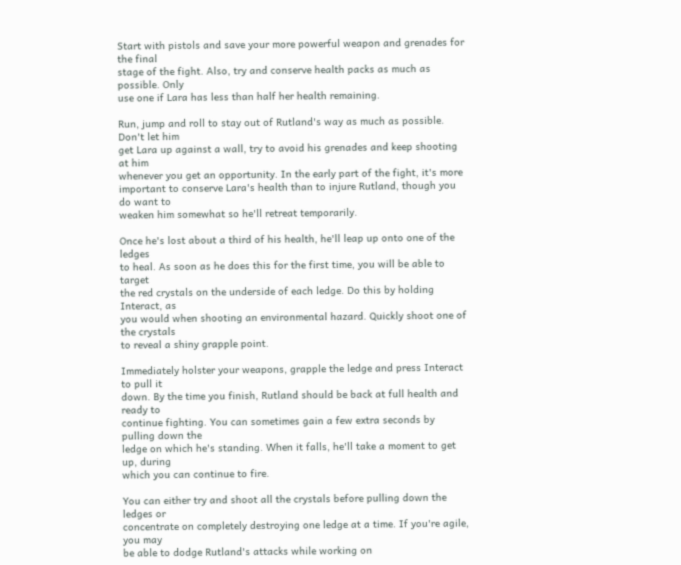Start with pistols and save your more powerful weapon and grenades for the final
stage of the fight. Also, try and conserve health packs as much as possible. Only
use one if Lara has less than half her health remaining.

Run, jump and roll to stay out of Rutland's way as much as possible. Don't let him
get Lara up against a wall, try to avoid his grenades and keep shooting at him
whenever you get an opportunity. In the early part of the fight, it's more
important to conserve Lara's health than to injure Rutland, though you do want to
weaken him somewhat so he'll retreat temporarily.

Once he's lost about a third of his health, he'll leap up onto one of the ledges
to heal. As soon as he does this for the first time, you will be able to target
the red crystals on the underside of each ledge. Do this by holding Interact, as
you would when shooting an environmental hazard. Quickly shoot one of the crystals
to reveal a shiny grapple point.

Immediately holster your weapons, grapple the ledge and press Interact to pull it
down. By the time you finish, Rutland should be back at full health and ready to
continue fighting. You can sometimes gain a few extra seconds by pulling down the
ledge on which he's standing. When it falls, he'll take a moment to get up, during
which you can continue to fire.

You can either try and shoot all the crystals before pulling down the ledges or
concentrate on completely destroying one ledge at a time. If you're agile, you may
be able to dodge Rutland's attacks while working on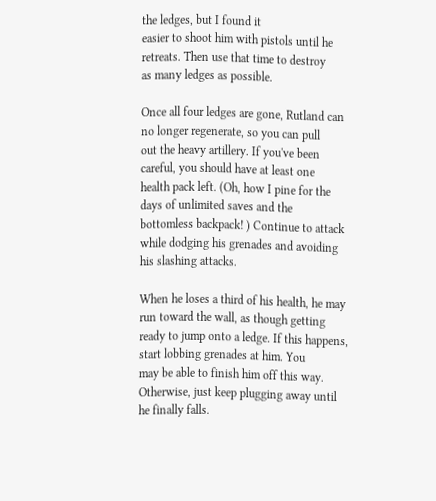the ledges, but I found it
easier to shoot him with pistols until he retreats. Then use that time to destroy
as many ledges as possible.

Once all four ledges are gone, Rutland can no longer regenerate, so you can pull
out the heavy artillery. If you've been careful, you should have at least one
health pack left. (Oh, how I pine for the days of unlimited saves and the
bottomless backpack! ) Continue to attack while dodging his grenades and avoiding
his slashing attacks.

When he loses a third of his health, he may run toward the wall, as though getting
ready to jump onto a ledge. If this happens, start lobbing grenades at him. You
may be able to finish him off this way. Otherwise, just keep plugging away until
he finally falls.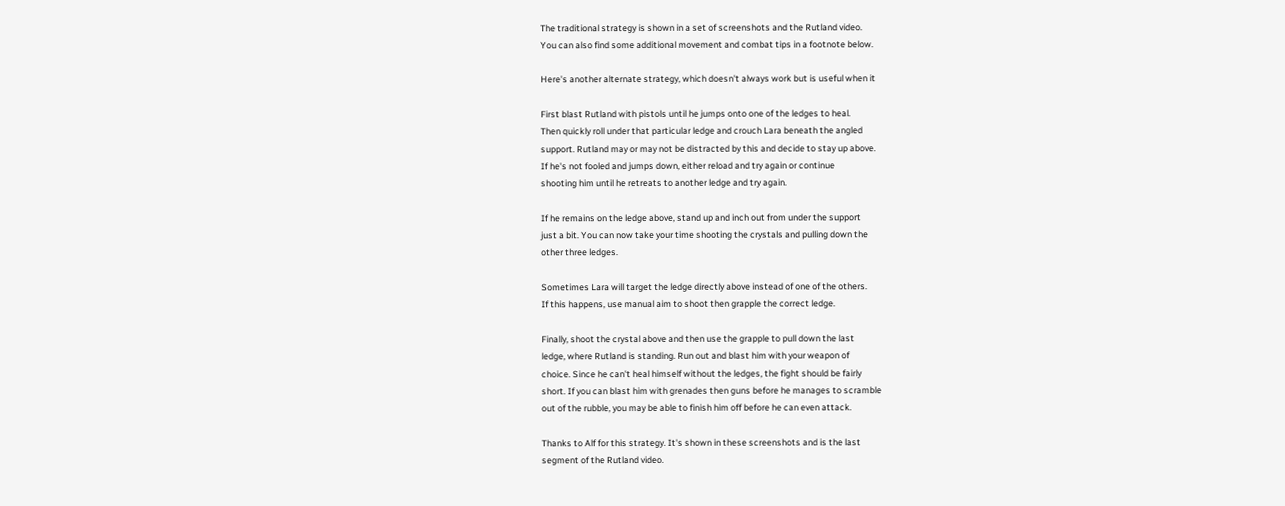The traditional strategy is shown in a set of screenshots and the Rutland video.
You can also find some additional movement and combat tips in a footnote below.

Here's another alternate strategy, which doesn't always work but is useful when it

First blast Rutland with pistols until he jumps onto one of the ledges to heal.
Then quickly roll under that particular ledge and crouch Lara beneath the angled
support. Rutland may or may not be distracted by this and decide to stay up above.
If he's not fooled and jumps down, either reload and try again or continue
shooting him until he retreats to another ledge and try again.

If he remains on the ledge above, stand up and inch out from under the support
just a bit. You can now take your time shooting the crystals and pulling down the
other three ledges.

Sometimes Lara will target the ledge directly above instead of one of the others.
If this happens, use manual aim to shoot then grapple the correct ledge.

Finally, shoot the crystal above and then use the grapple to pull down the last
ledge, where Rutland is standing. Run out and blast him with your weapon of
choice. Since he can't heal himself without the ledges, the fight should be fairly
short. If you can blast him with grenades then guns before he manages to scramble
out of the rubble, you may be able to finish him off before he can even attack.

Thanks to Alf for this strategy. It's shown in these screenshots and is the last
segment of the Rutland video.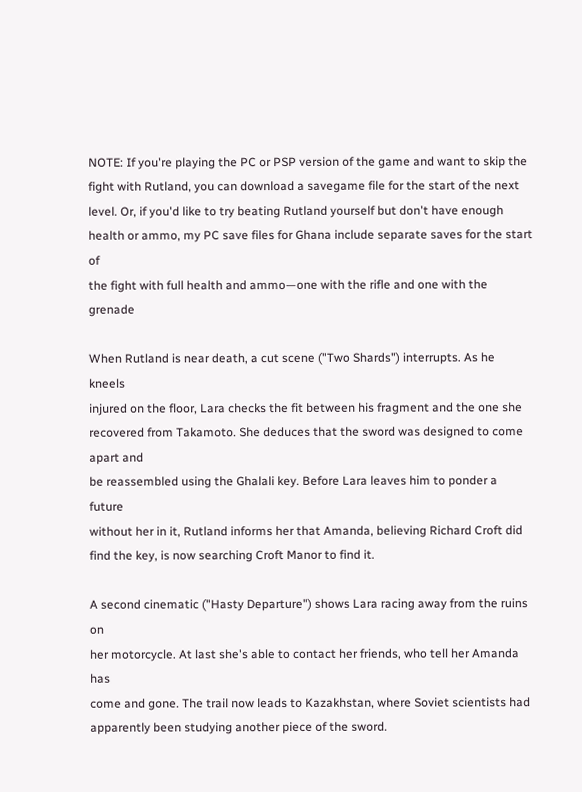NOTE: If you're playing the PC or PSP version of the game and want to skip the
fight with Rutland, you can download a savegame file for the start of the next
level. Or, if you'd like to try beating Rutland yourself but don't have enough
health or ammo, my PC save files for Ghana include separate saves for the start of
the fight with full health and ammo—one with the rifle and one with the grenade

When Rutland is near death, a cut scene ("Two Shards") interrupts. As he kneels
injured on the floor, Lara checks the fit between his fragment and the one she
recovered from Takamoto. She deduces that the sword was designed to come apart and
be reassembled using the Ghalali key. Before Lara leaves him to ponder a future
without her in it, Rutland informs her that Amanda, believing Richard Croft did
find the key, is now searching Croft Manor to find it.

A second cinematic ("Hasty Departure") shows Lara racing away from the ruins on
her motorcycle. At last she's able to contact her friends, who tell her Amanda has
come and gone. The trail now leads to Kazakhstan, where Soviet scientists had
apparently been studying another piece of the sword.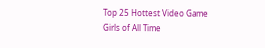Top 25 Hottest Video Game Girls of All Time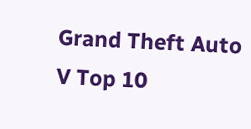Grand Theft Auto V Top 10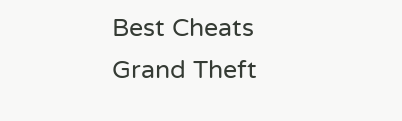Best Cheats
Grand Theft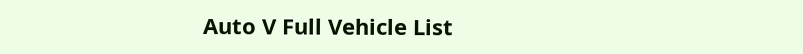Auto V Full Vehicle List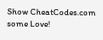Show CheatCodes.com some Love!